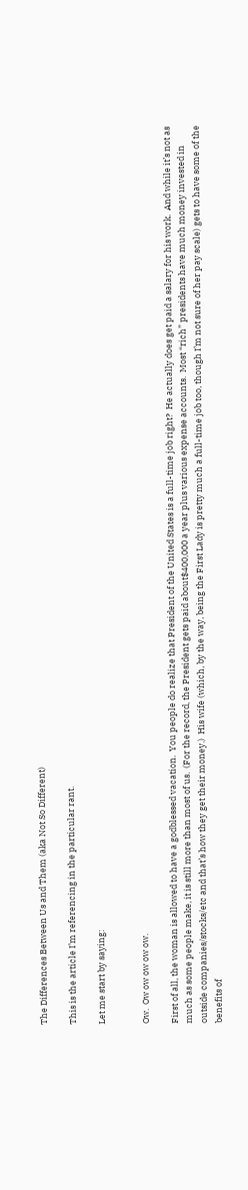The Differences Between Us and Them (aka Not So Different)

This is the article I’m referencing in the particular rant.

Let me start by saying:


Ow.  Ow ow ow ow ow.

First of all, the woman is allowed to have a godblessed vacation.  You people do realize that President of the United States is a full-time job right?  He actually does get paid a salary for his work.  And while it’s not as much as some people make, it is still more than most of us.  (For the record, the President gets paid about$400,000 a year plus various expense accounts.  Most “rich” presidents have much money invested in outside companies/stocks/etc and that’s how they get their money.)  His wife (which, by the way, being the First Lady is pretty much a full-time job too, though I’m not sure of her pay scale) gets to have some of the benefits of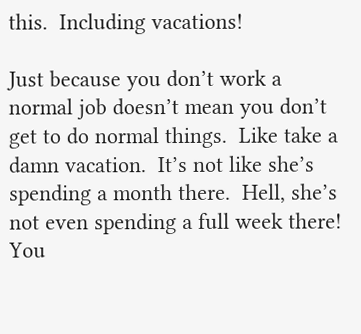this.  Including vacations!

Just because you don’t work a normal job doesn’t mean you don’t get to do normal things.  Like take a damn vacation.  It’s not like she’s spending a month there.  Hell, she’s not even spending a full week there!  You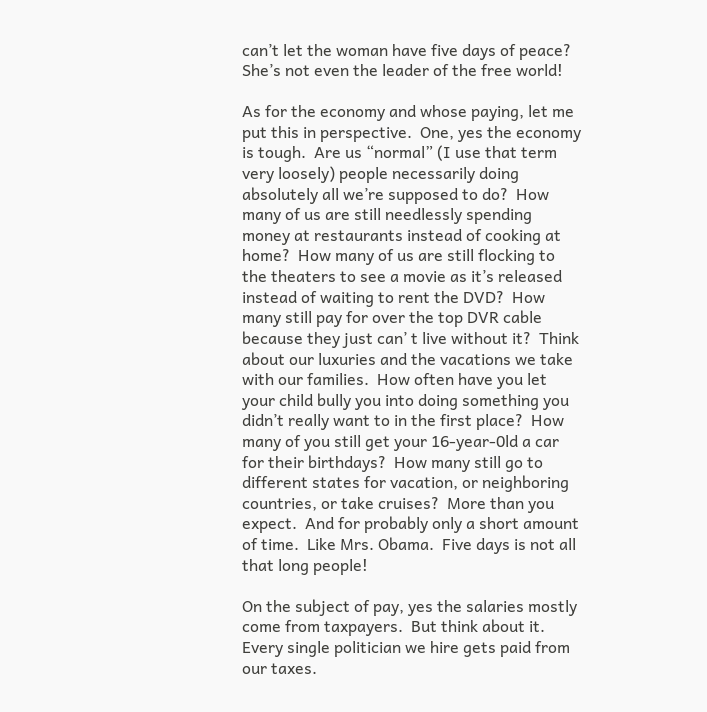can’t let the woman have five days of peace?  She’s not even the leader of the free world!

As for the economy and whose paying, let me put this in perspective.  One, yes the economy is tough.  Are us “normal” (I use that term very loosely) people necessarily doing absolutely all we’re supposed to do?  How many of us are still needlessly spending money at restaurants instead of cooking at home?  How many of us are still flocking to the theaters to see a movie as it’s released instead of waiting to rent the DVD?  How many still pay for over the top DVR cable because they just can’ t live without it?  Think about our luxuries and the vacations we take with our families.  How often have you let your child bully you into doing something you didn’t really want to in the first place?  How many of you still get your 16-year-0ld a car for their birthdays?  How many still go to different states for vacation, or neighboring countries, or take cruises?  More than you expect.  And for probably only a short amount of time.  Like Mrs. Obama.  Five days is not all that long people!

On the subject of pay, yes the salaries mostly come from taxpayers.  But think about it.  Every single politician we hire gets paid from our taxes.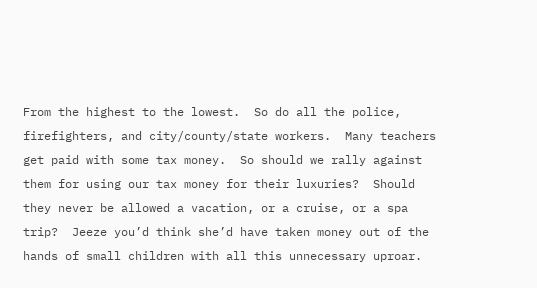From the highest to the lowest.  So do all the police, firefighters, and city/county/state workers.  Many teachers get paid with some tax money.  So should we rally against them for using our tax money for their luxuries?  Should they never be allowed a vacation, or a cruise, or a spa trip?  Jeeze you’d think she’d have taken money out of the hands of small children with all this unnecessary uproar.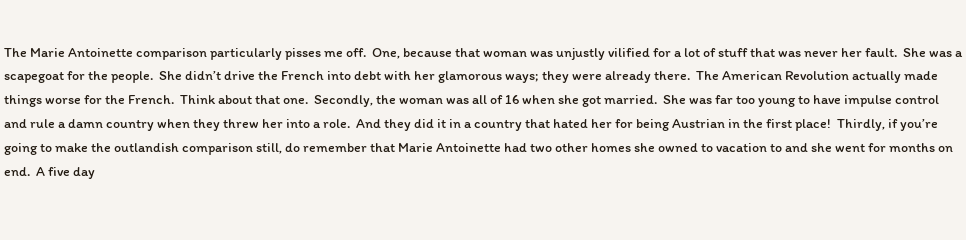The Marie Antoinette comparison particularly pisses me off.  One, because that woman was unjustly vilified for a lot of stuff that was never her fault.  She was a scapegoat for the people.  She didn’t drive the French into debt with her glamorous ways; they were already there.  The American Revolution actually made things worse for the French.  Think about that one.  Secondly, the woman was all of 16 when she got married.  She was far too young to have impulse control and rule a damn country when they threw her into a role.  And they did it in a country that hated her for being Austrian in the first place!  Thirdly, if you’re going to make the outlandish comparison still, do remember that Marie Antoinette had two other homes she owned to vacation to and she went for months on end.  A five day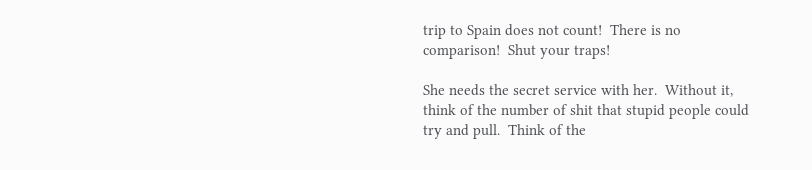trip to Spain does not count!  There is no comparison!  Shut your traps!

She needs the secret service with her.  Without it, think of the number of shit that stupid people could try and pull.  Think of the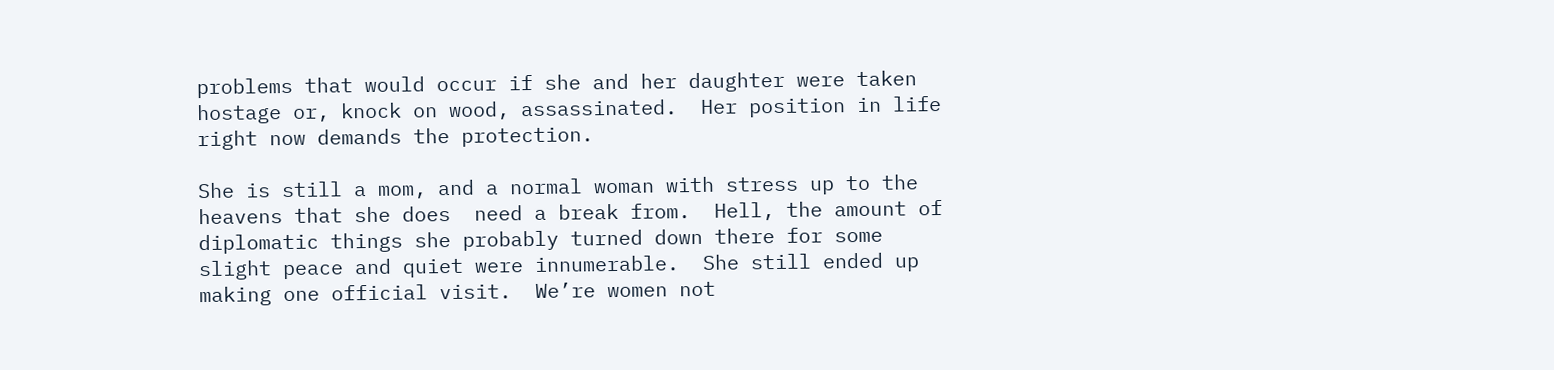problems that would occur if she and her daughter were taken hostage or, knock on wood, assassinated.  Her position in life right now demands the protection.

She is still a mom, and a normal woman with stress up to the heavens that she does  need a break from.  Hell, the amount of diplomatic things she probably turned down there for some slight peace and quiet were innumerable.  She still ended up making one official visit.  We’re women not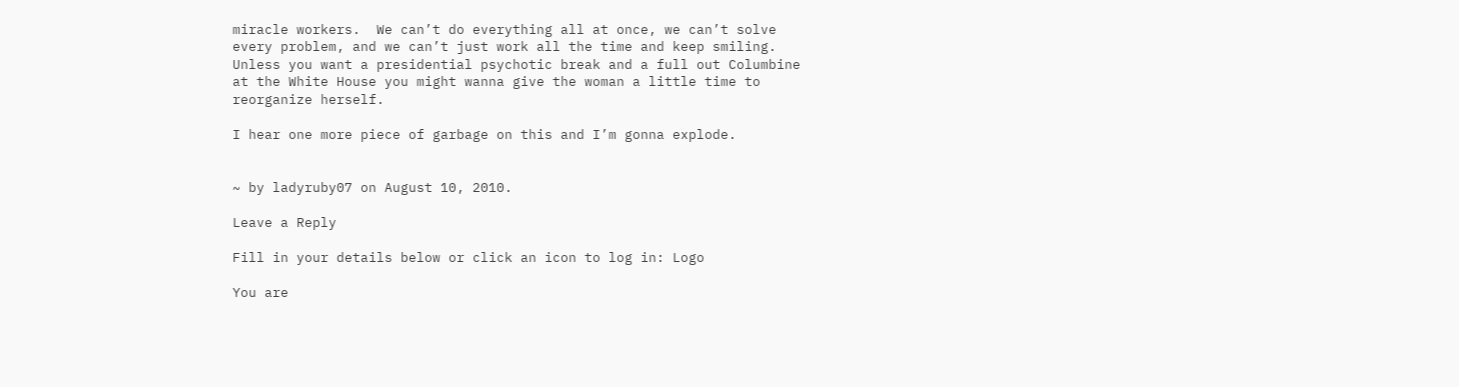miracle workers.  We can’t do everything all at once, we can’t solve every problem, and we can’t just work all the time and keep smiling.  Unless you want a presidential psychotic break and a full out Columbine at the White House you might wanna give the woman a little time to reorganize herself.

I hear one more piece of garbage on this and I’m gonna explode.


~ by ladyruby07 on August 10, 2010.

Leave a Reply

Fill in your details below or click an icon to log in: Logo

You are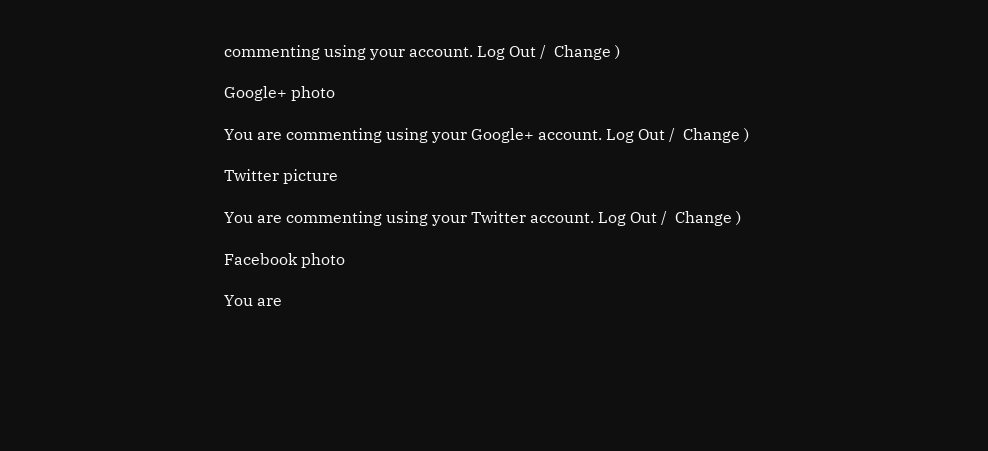commenting using your account. Log Out /  Change )

Google+ photo

You are commenting using your Google+ account. Log Out /  Change )

Twitter picture

You are commenting using your Twitter account. Log Out /  Change )

Facebook photo

You are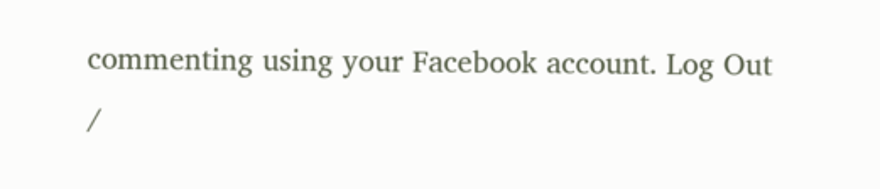commenting using your Facebook account. Log Out /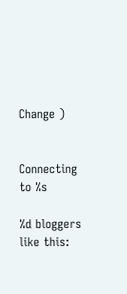Change )


Connecting to %s

%d bloggers like this: